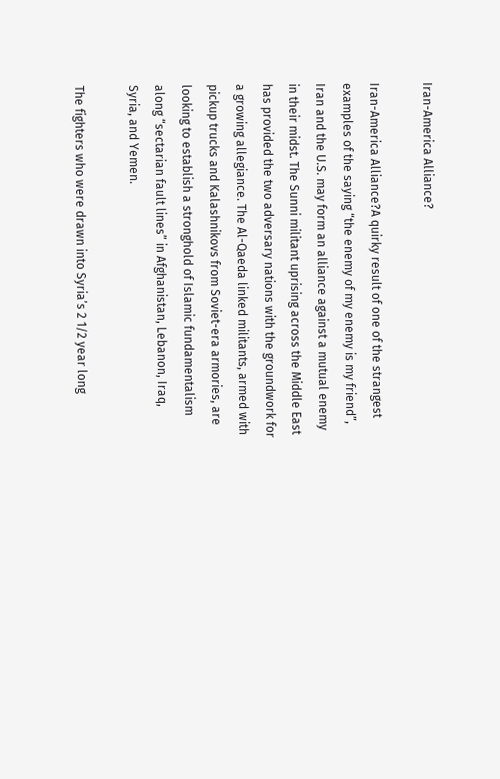Iran-America Alliance?

Iran-America Alliance?A quirky result of one of the strangest examples of the saying “the enemy of my enemy is my friend”, Iran and the U.S. may form an alliance against a mutual enemy in their midst. The Sunni militant uprising across the Middle East has provided the two adversary nations with the groundwork for a growing allegiance. The Al-Qaeda linked militants, armed with pickup trucks and Kalashnikovs from Soviet-era armories, are looking to establish a stronghold of Islamic fundamentalism along “sectarian fault lines” in Afghanistan, Lebanon, Iraq, Syria, and Yemen.

The fighters who were drawn into Syria’s 2 1/2 year long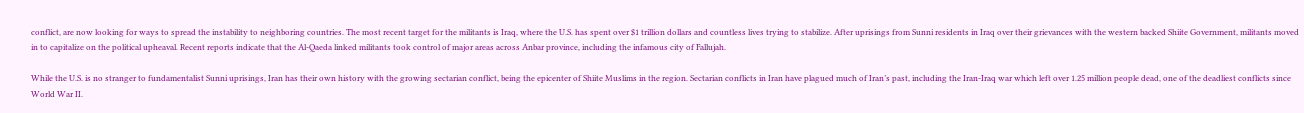conflict, are now looking for ways to spread the instability to neighboring countries. The most recent target for the militants is Iraq, where the U.S. has spent over $1 trillion dollars and countless lives trying to stabilize. After uprisings from Sunni residents in Iraq over their grievances with the western backed Shiite Government, militants moved in to capitalize on the political upheaval. Recent reports indicate that the Al-Qaeda linked militants took control of major areas across Anbar province, including the infamous city of Fallujah.

While the U.S. is no stranger to fundamentalist Sunni uprisings, Iran has their own history with the growing sectarian conflict, being the epicenter of Shiite Muslims in the region. Sectarian conflicts in Iran have plagued much of Iran’s past, including the Iran-Iraq war which left over 1.25 million people dead, one of the deadliest conflicts since World War II.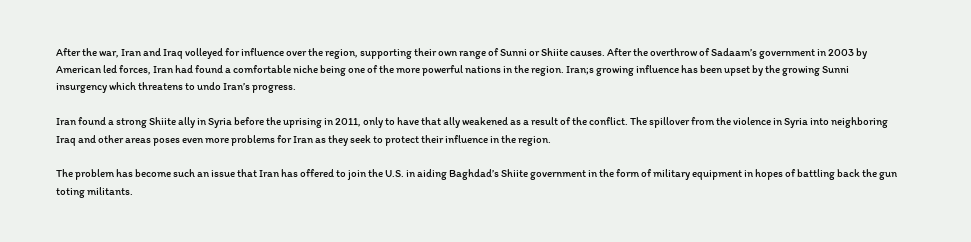After the war, Iran and Iraq volleyed for influence over the region, supporting their own range of Sunni or Shiite causes. After the overthrow of Sadaam’s government in 2003 by American led forces, Iran had found a comfortable niche being one of the more powerful nations in the region. Iran;s growing influence has been upset by the growing Sunni insurgency which threatens to undo Iran’s progress.

Iran found a strong Shiite ally in Syria before the uprising in 2011, only to have that ally weakened as a result of the conflict. The spillover from the violence in Syria into neighboring Iraq and other areas poses even more problems for Iran as they seek to protect their influence in the region.

The problem has become such an issue that Iran has offered to join the U.S. in aiding Baghdad’s Shiite government in the form of military equipment in hopes of battling back the gun toting militants.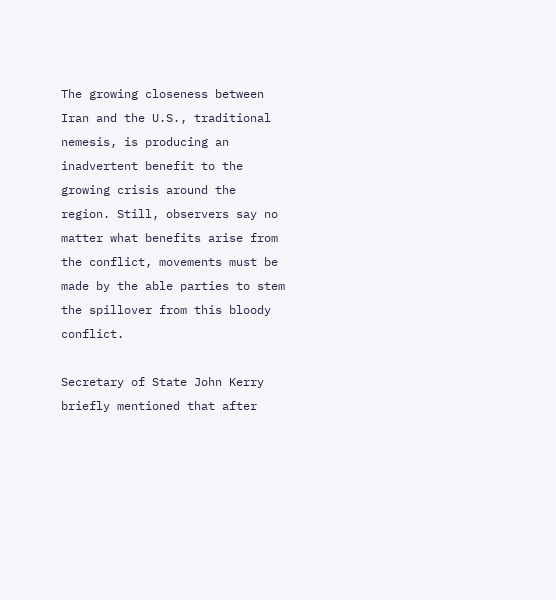The growing closeness between Iran and the U.S., traditional nemesis, is producing an inadvertent benefit to the growing crisis around the region. Still, observers say no matter what benefits arise from the conflict, movements must be made by the able parties to stem the spillover from this bloody conflict.

Secretary of State John Kerry briefly mentioned that after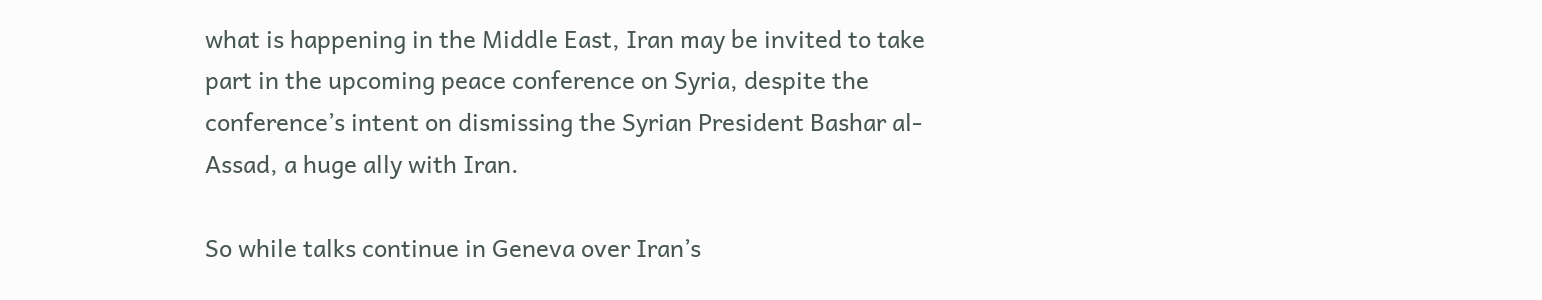what is happening in the Middle East, Iran may be invited to take part in the upcoming peace conference on Syria, despite the conference’s intent on dismissing the Syrian President Bashar al-Assad, a huge ally with Iran.

So while talks continue in Geneva over Iran’s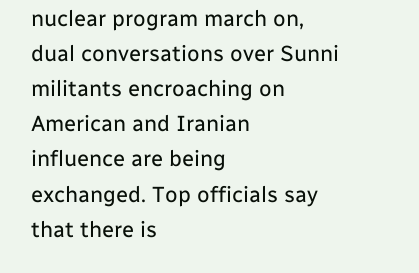nuclear program march on, dual conversations over Sunni militants encroaching on American and Iranian influence are being exchanged. Top officials say that there is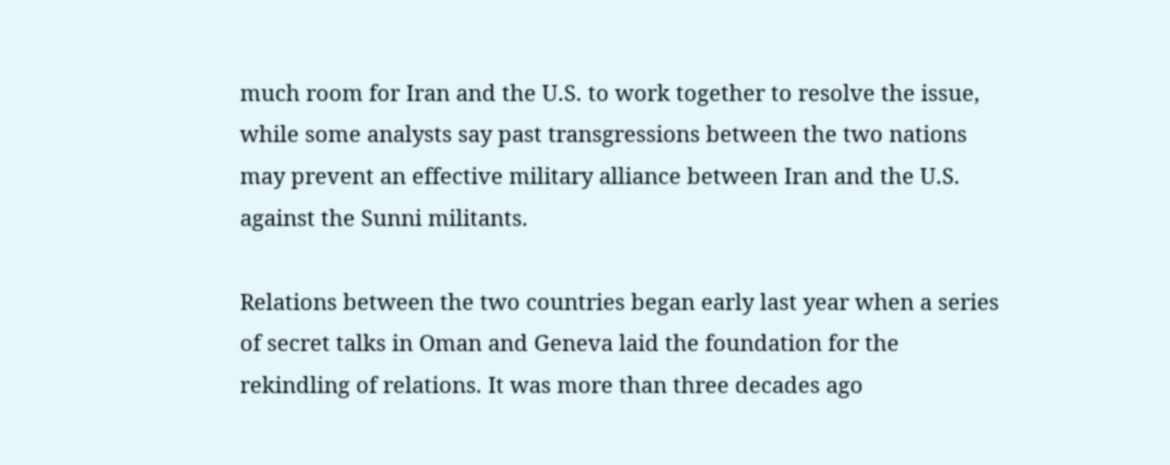much room for Iran and the U.S. to work together to resolve the issue, while some analysts say past transgressions between the two nations may prevent an effective military alliance between Iran and the U.S. against the Sunni militants.

Relations between the two countries began early last year when a series of secret talks in Oman and Geneva laid the foundation for the rekindling of relations. It was more than three decades ago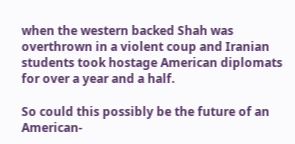when the western backed Shah was overthrown in a violent coup and Iranian students took hostage American diplomats for over a year and a half.

So could this possibly be the future of an American-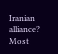Iranian alliance? Most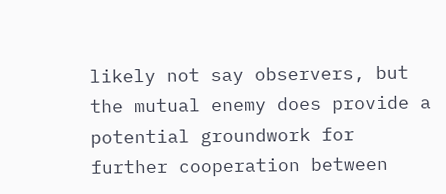likely not say observers, but the mutual enemy does provide a potential groundwork for further cooperation between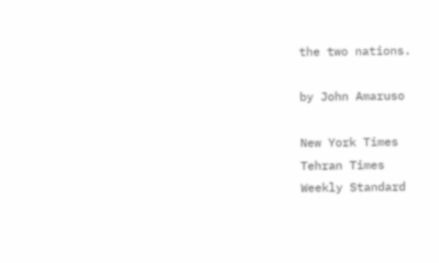the two nations.

by John Amaruso

New York Times
Tehran Times
Weekly Standard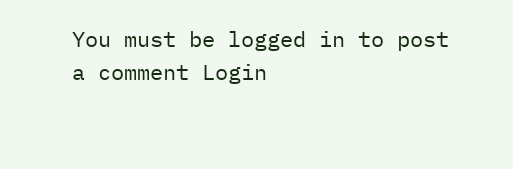You must be logged in to post a comment Login